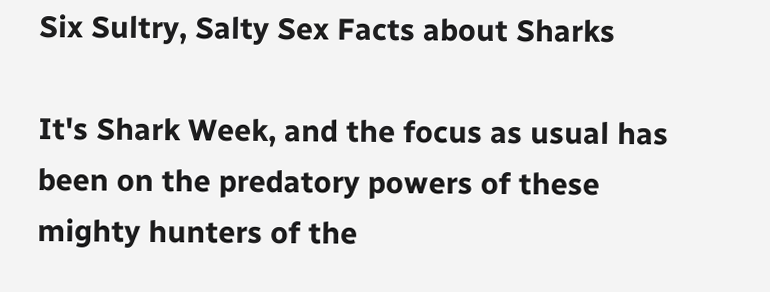Six Sultry, Salty Sex Facts about Sharks

It's Shark Week, and the focus as usual has been on the predatory powers of these mighty hunters of the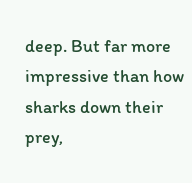deep. But far more impressive than how sharks down their prey,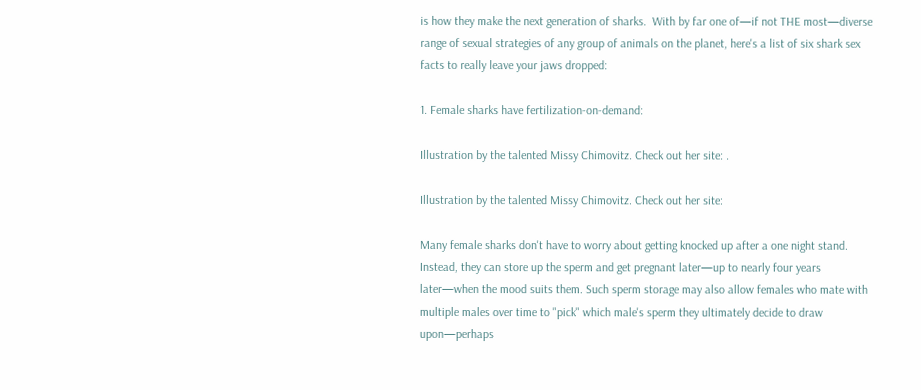is how they make the next generation of sharks.  With by far one of—if not THE most—diverse range of sexual strategies of any group of animals on the planet, here's a list of six shark sex facts to really leave your jaws dropped:

1. Female sharks have fertilization-on-demand:

Illustration by the talented Missy Chimovitz. Check out her site: .

Illustration by the talented Missy Chimovitz. Check out her site:

Many female sharks don't have to worry about getting knocked up after a one night stand. Instead, they can store up the sperm and get pregnant later—up to nearly four years later—when the mood suits them. Such sperm storage may also allow females who mate with multiple males over time to "pick" which male's sperm they ultimately decide to draw upon—perhaps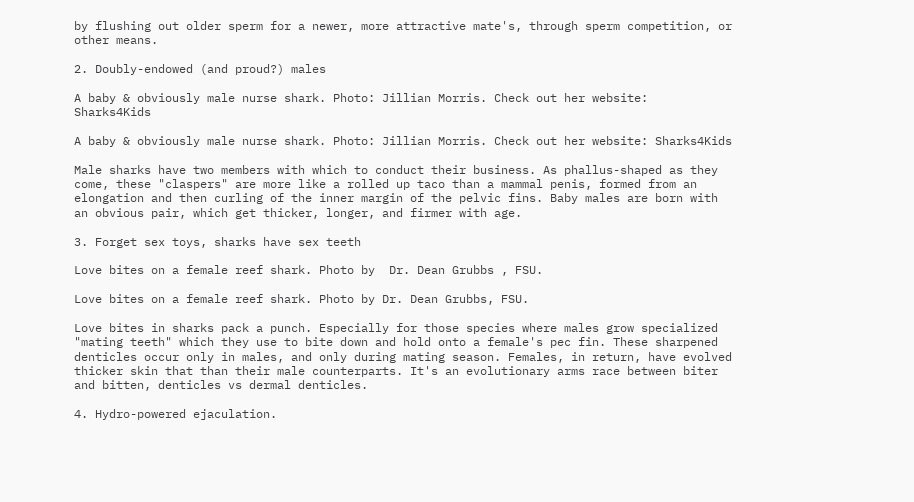by flushing out older sperm for a newer, more attractive mate's, through sperm competition, or other means.

2. Doubly-endowed (and proud?) males

A baby & obviously male nurse shark. Photo: Jillian Morris. Check out her website:  Sharks4Kids

A baby & obviously male nurse shark. Photo: Jillian Morris. Check out her website: Sharks4Kids

Male sharks have two members with which to conduct their business. As phallus-shaped as they come, these "claspers" are more like a rolled up taco than a mammal penis, formed from an elongation and then curling of the inner margin of the pelvic fins. Baby males are born with an obvious pair, which get thicker, longer, and firmer with age.

3. Forget sex toys, sharks have sex teeth

Love bites on a female reef shark. Photo by  Dr. Dean Grubbs , FSU.

Love bites on a female reef shark. Photo by Dr. Dean Grubbs, FSU.

Love bites in sharks pack a punch. Especially for those species where males grow specialized "mating teeth" which they use to bite down and hold onto a female's pec fin. These sharpened denticles occur only in males, and only during mating season. Females, in return, have evolved thicker skin that than their male counterparts. It's an evolutionary arms race between biter and bitten, denticles vs dermal denticles.

4. Hydro-powered ejaculation.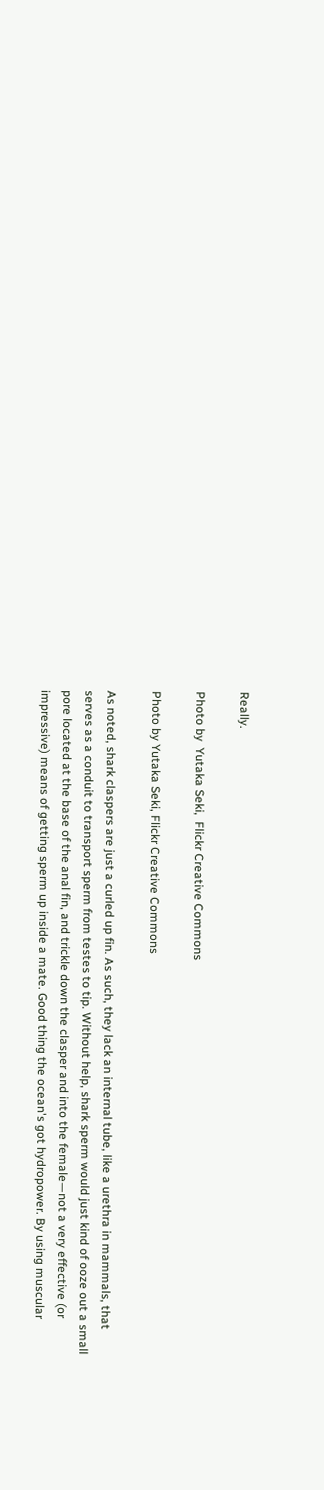Really.

Photo by  Yutaka Seki,  Flickr Creative Commons

Photo by Yutaka Seki, Flickr Creative Commons

As noted, shark claspers are just a curled up fin. As such, they lack an internal tube, like a urethra in mammals, that serves as a conduit to transport sperm from testes to tip. Without help, shark sperm would just kind of ooze out a small pore located at the base of the anal fin, and trickle down the clasper and into the female—not a very effective (or impressive) means of getting sperm up inside a mate. Good thing the ocean's got hydropower. By using muscular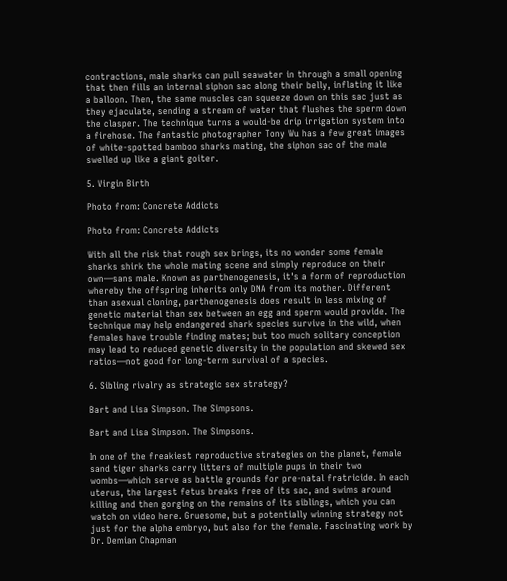contractions, male sharks can pull seawater in through a small opening that then fills an internal siphon sac along their belly, inflating it like a balloon. Then, the same muscles can squeeze down on this sac just as they ejaculate, sending a stream of water that flushes the sperm down the clasper. The technique turns a would-be drip irrigation system into a firehose. The fantastic photographer Tony Wu has a few great images of white-spotted bamboo sharks mating, the siphon sac of the male swelled up like a giant goiter.

5. Virgin Birth

Photo from: Concrete Addicts

Photo from: Concrete Addicts

With all the risk that rough sex brings, its no wonder some female sharks shirk the whole mating scene and simply reproduce on their own—sans male. Known as parthenogenesis, it's a form of reproduction whereby the offspring inherits only DNA from its mother. Different than asexual cloning, parthenogenesis does result in less mixing of genetic material than sex between an egg and sperm would provide. The technique may help endangered shark species survive in the wild, when females have trouble finding mates; but too much solitary conception may lead to reduced genetic diversity in the population and skewed sex ratios—not good for long-term survival of a species.

6. Sibling rivalry as strategic sex strategy?

Bart and Lisa Simpson. The Simpsons.

Bart and Lisa Simpson. The Simpsons.

In one of the freakiest reproductive strategies on the planet, female sand tiger sharks carry litters of multiple pups in their two wombs—which serve as battle grounds for pre-natal fratricide. In each uterus, the largest fetus breaks free of its sac, and swims around killing and then gorging on the remains of its siblings, which you can watch on video here. Gruesome, but a potentially winning strategy not just for the alpha embryo, but also for the female. Fascinating work by Dr. Demian Chapman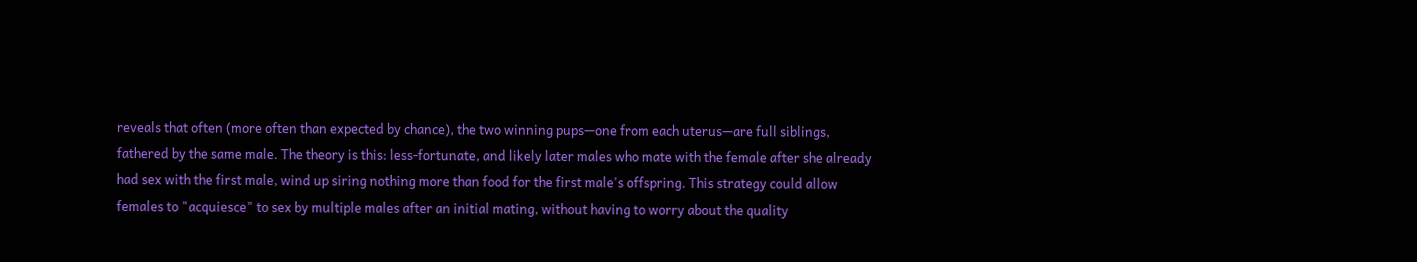reveals that often (more often than expected by chance), the two winning pups—one from each uterus—are full siblings, fathered by the same male. The theory is this: less-fortunate, and likely later males who mate with the female after she already had sex with the first male, wind up siring nothing more than food for the first male's offspring. This strategy could allow females to "acquiesce" to sex by multiple males after an initial mating, without having to worry about the quality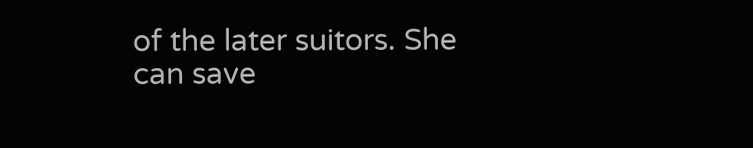of the later suitors. She can save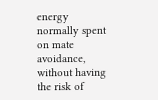energy normally spent on mate avoidance, without having the risk of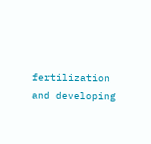fertilization and developing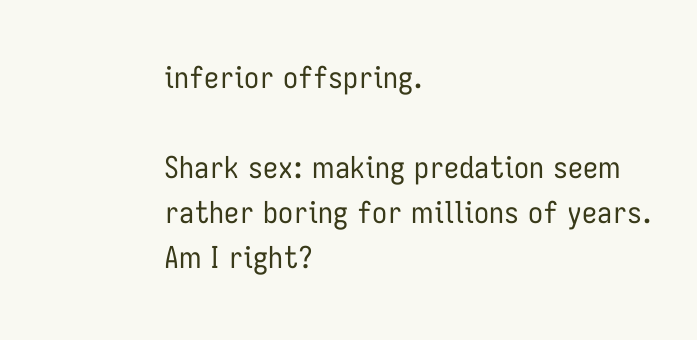inferior offspring.

Shark sex: making predation seem rather boring for millions of years. Am I right?